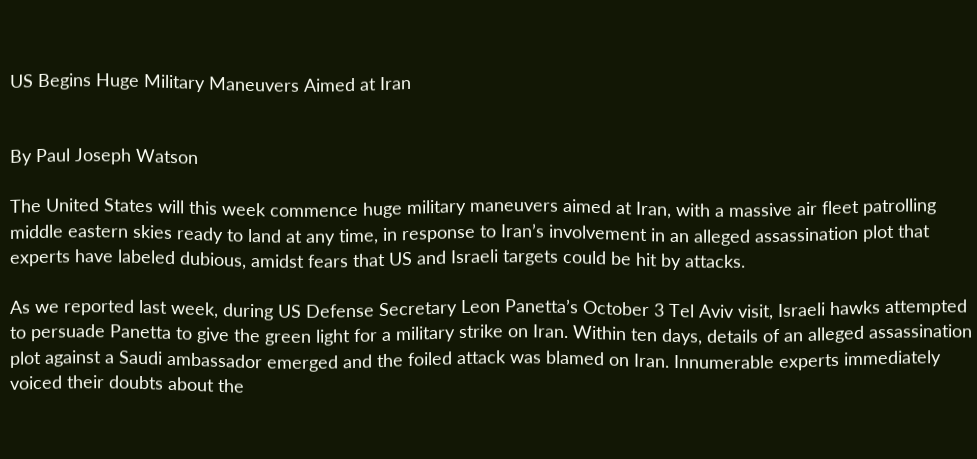US Begins Huge Military Maneuvers Aimed at Iran


By Paul Joseph Watson

The United States will this week commence huge military maneuvers aimed at Iran, with a massive air fleet patrolling middle eastern skies ready to land at any time, in response to Iran’s involvement in an alleged assassination plot that experts have labeled dubious, amidst fears that US and Israeli targets could be hit by attacks.

As we reported last week, during US Defense Secretary Leon Panetta’s October 3 Tel Aviv visit, Israeli hawks attempted to persuade Panetta to give the green light for a military strike on Iran. Within ten days, details of an alleged assassination plot against a Saudi ambassador emerged and the foiled attack was blamed on Iran. Innumerable experts immediately voiced their doubts about the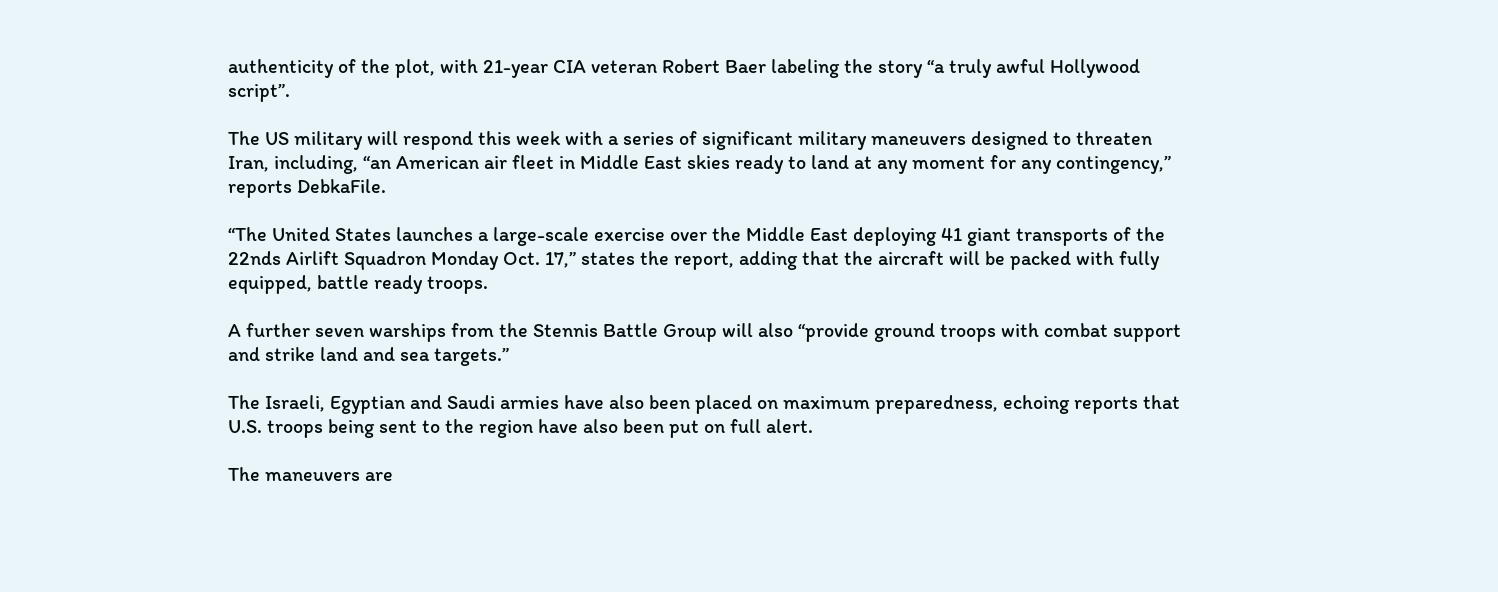authenticity of the plot, with 21-year CIA veteran Robert Baer labeling the story “a truly awful Hollywood script”.

The US military will respond this week with a series of significant military maneuvers designed to threaten Iran, including, “an American air fleet in Middle East skies ready to land at any moment for any contingency,” reports DebkaFile.

“The United States launches a large-scale exercise over the Middle East deploying 41 giant transports of the 22nds Airlift Squadron Monday Oct. 17,” states the report, adding that the aircraft will be packed with fully equipped, battle ready troops.

A further seven warships from the Stennis Battle Group will also “provide ground troops with combat support and strike land and sea targets.”

The Israeli, Egyptian and Saudi armies have also been placed on maximum preparedness, echoing reports that U.S. troops being sent to the region have also been put on full alert.

The maneuvers are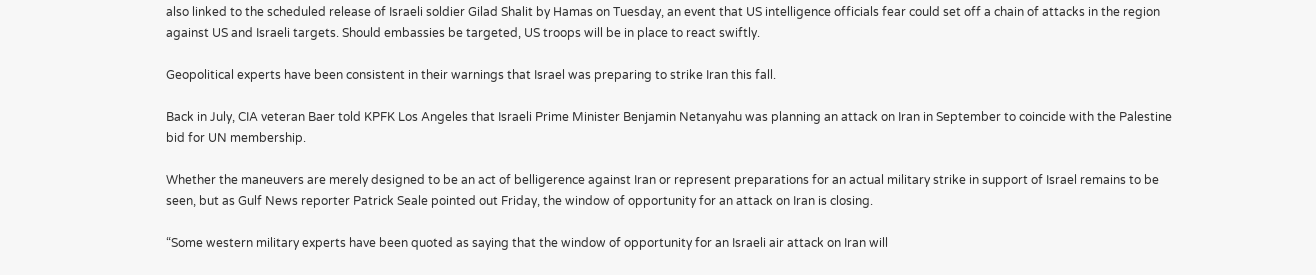also linked to the scheduled release of Israeli soldier Gilad Shalit by Hamas on Tuesday, an event that US intelligence officials fear could set off a chain of attacks in the region against US and Israeli targets. Should embassies be targeted, US troops will be in place to react swiftly.

Geopolitical experts have been consistent in their warnings that Israel was preparing to strike Iran this fall.

Back in July, CIA veteran Baer told KPFK Los Angeles that Israeli Prime Minister Benjamin Netanyahu was planning an attack on Iran in September to coincide with the Palestine bid for UN membership.

Whether the maneuvers are merely designed to be an act of belligerence against Iran or represent preparations for an actual military strike in support of Israel remains to be seen, but as Gulf News reporter Patrick Seale pointed out Friday, the window of opportunity for an attack on Iran is closing.

“Some western military experts have been quoted as saying that the window of opportunity for an Israeli air attack on Iran will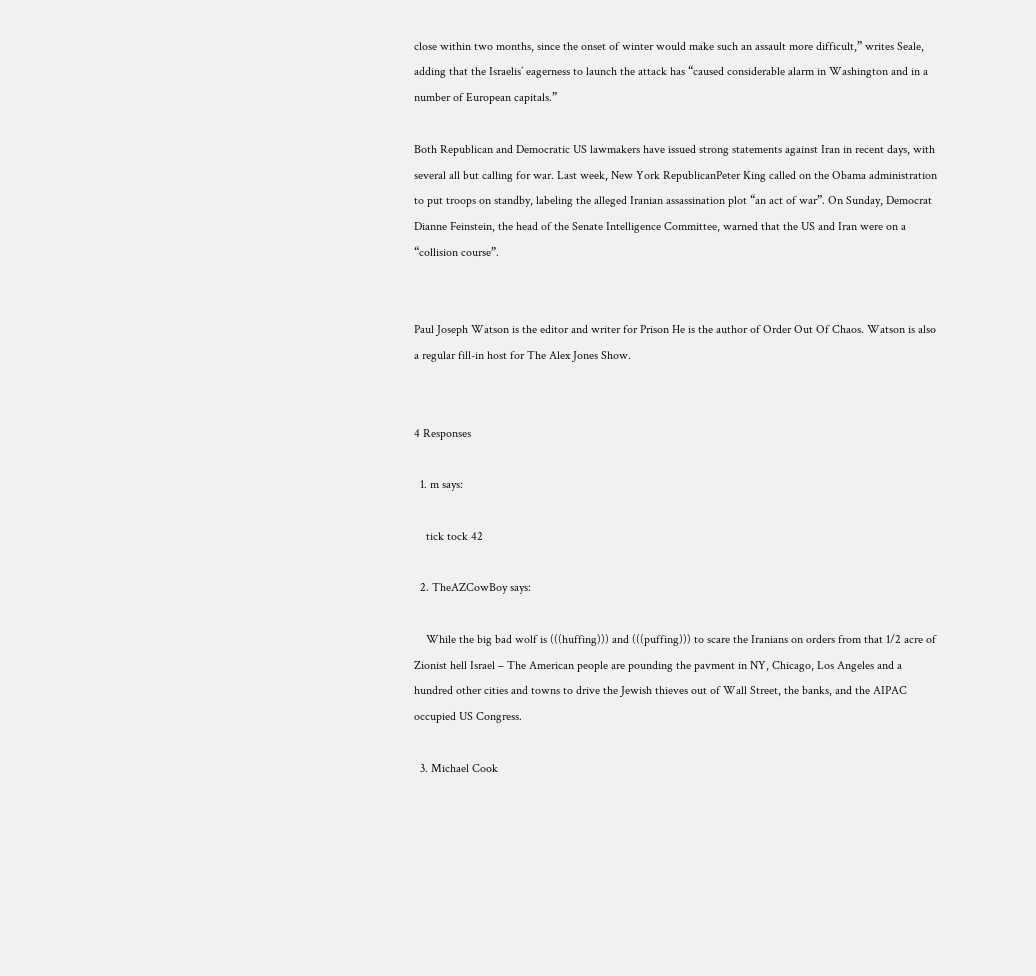close within two months, since the onset of winter would make such an assault more difficult,” writes Seale, adding that the Israelis’ eagerness to launch the attack has “caused considerable alarm in Washington and in a number of European capitals.”

Both Republican and Democratic US lawmakers have issued strong statements against Iran in recent days, with several all but calling for war. Last week, New York RepublicanPeter King called on the Obama administration to put troops on standby, labeling the alleged Iranian assassination plot “an act of war”. On Sunday, Democrat Dianne Feinstein, the head of the Senate Intelligence Committee, warned that the US and Iran were on a “collision course”.


Paul Joseph Watson is the editor and writer for Prison He is the author of Order Out Of Chaos. Watson is also a regular fill-in host for The Alex Jones Show.


4 Responses

  1. m says:

    tick tock 42

  2. TheAZCowBoy says:

    While the big bad wolf is (((huffing))) and (((puffing))) to scare the Iranians on orders from that 1/2 acre of Zionist hell Israel – The American people are pounding the pavment in NY, Chicago, Los Angeles and a hundred other cities and towns to drive the Jewish thieves out of Wall Street, the banks, and the AIPAC occupied US Congress.

  3. Michael Cook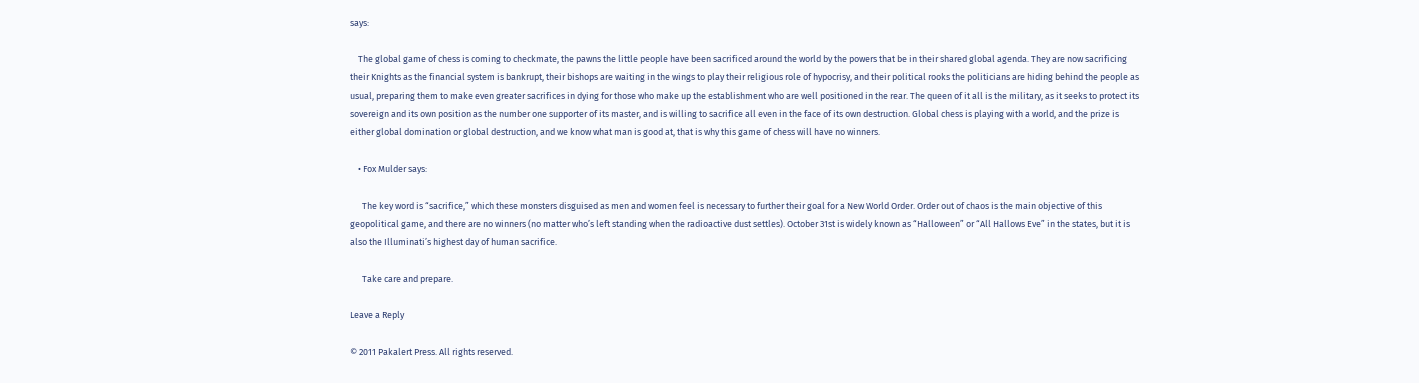says:

    The global game of chess is coming to checkmate, the pawns the little people have been sacrificed around the world by the powers that be in their shared global agenda. They are now sacrificing their Knights as the financial system is bankrupt, their bishops are waiting in the wings to play their religious role of hypocrisy, and their political rooks the politicians are hiding behind the people as usual, preparing them to make even greater sacrifices in dying for those who make up the establishment who are well positioned in the rear. The queen of it all is the military, as it seeks to protect its sovereign and its own position as the number one supporter of its master, and is willing to sacrifice all even in the face of its own destruction. Global chess is playing with a world, and the prize is either global domination or global destruction, and we know what man is good at, that is why this game of chess will have no winners.

    • Fox Mulder says:

      The key word is “sacrifice,” which these monsters disguised as men and women feel is necessary to further their goal for a New World Order. Order out of chaos is the main objective of this geopolitical game, and there are no winners (no matter who’s left standing when the radioactive dust settles). October 31st is widely known as “Halloween” or “All Hallows Eve” in the states, but it is also the Illuminati’s highest day of human sacrifice.

      Take care and prepare.

Leave a Reply

© 2011 Pakalert Press. All rights reserved.